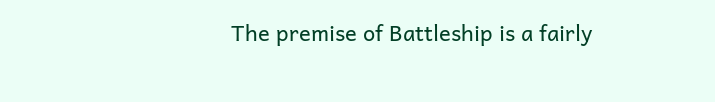The premise of Battleship is a fairly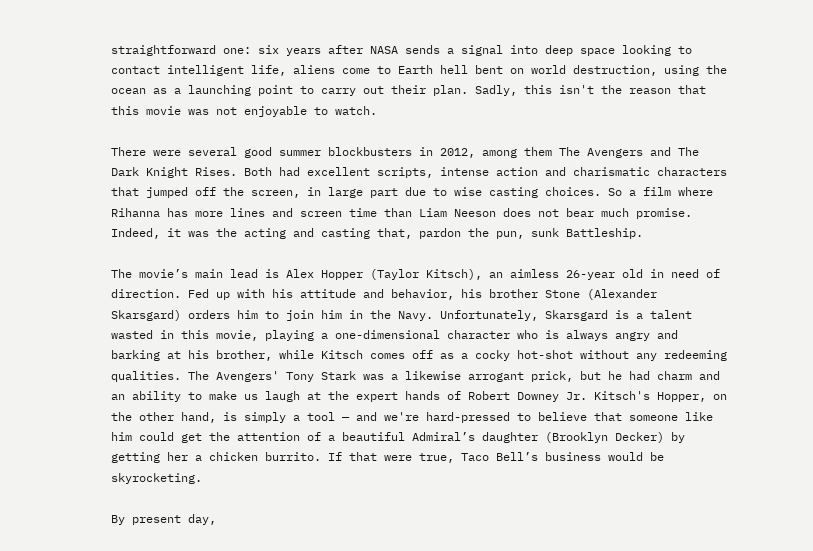straightforward one: six years after NASA sends a signal into deep space looking to contact intelligent life, aliens come to Earth hell bent on world destruction, using the ocean as a launching point to carry out their plan. Sadly, this isn't the reason that this movie was not enjoyable to watch.

There were several good summer blockbusters in 2012, among them The Avengers and The Dark Knight Rises. Both had excellent scripts, intense action and charismatic characters that jumped off the screen, in large part due to wise casting choices. So a film where Rihanna has more lines and screen time than Liam Neeson does not bear much promise. Indeed, it was the acting and casting that, pardon the pun, sunk Battleship.

The movie’s main lead is Alex Hopper (Taylor Kitsch), an aimless 26-year old in need of direction. Fed up with his attitude and behavior, his brother Stone (Alexander Skarsgard) orders him to join him in the Navy. Unfortunately, Skarsgard is a talent wasted in this movie, playing a one-dimensional character who is always angry and barking at his brother, while Kitsch comes off as a cocky hot-shot without any redeeming qualities. The Avengers' Tony Stark was a likewise arrogant prick, but he had charm and an ability to make us laugh at the expert hands of Robert Downey Jr. Kitsch's Hopper, on the other hand, is simply a tool — and we're hard-pressed to believe that someone like him could get the attention of a beautiful Admiral’s daughter (Brooklyn Decker) by getting her a chicken burrito. If that were true, Taco Bell’s business would be skyrocketing.

By present day,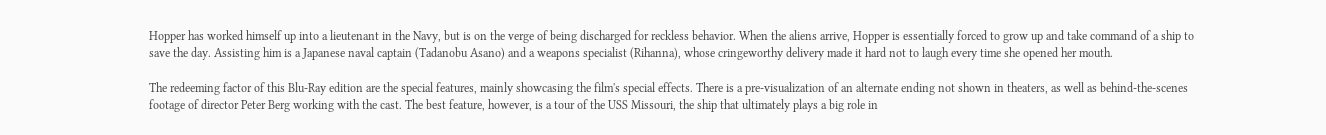Hopper has worked himself up into a lieutenant in the Navy, but is on the verge of being discharged for reckless behavior. When the aliens arrive, Hopper is essentially forced to grow up and take command of a ship to save the day. Assisting him is a Japanese naval captain (Tadanobu Asano) and a weapons specialist (Rihanna), whose cringeworthy delivery made it hard not to laugh every time she opened her mouth.

The redeeming factor of this Blu-Ray edition are the special features, mainly showcasing the film's special effects. There is a pre-visualization of an alternate ending not shown in theaters, as well as behind-the-scenes footage of director Peter Berg working with the cast. The best feature, however, is a tour of the USS Missouri, the ship that ultimately plays a big role in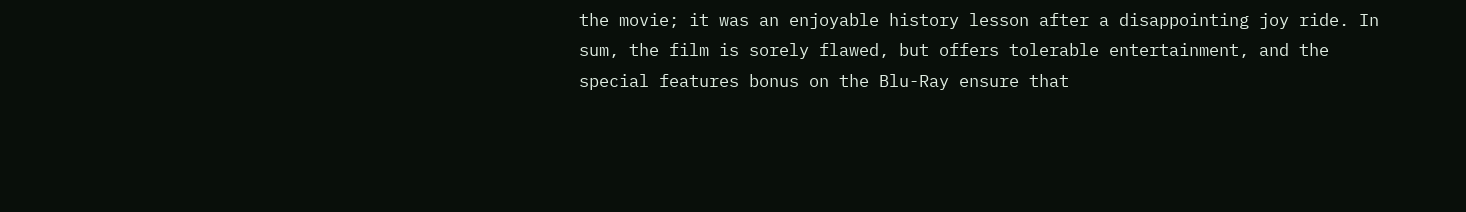the movie; it was an enjoyable history lesson after a disappointing joy ride. In sum, the film is sorely flawed, but offers tolerable entertainment, and the special features bonus on the Blu-Ray ensure that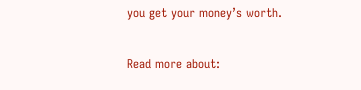you get your money’s worth.

Read more about: